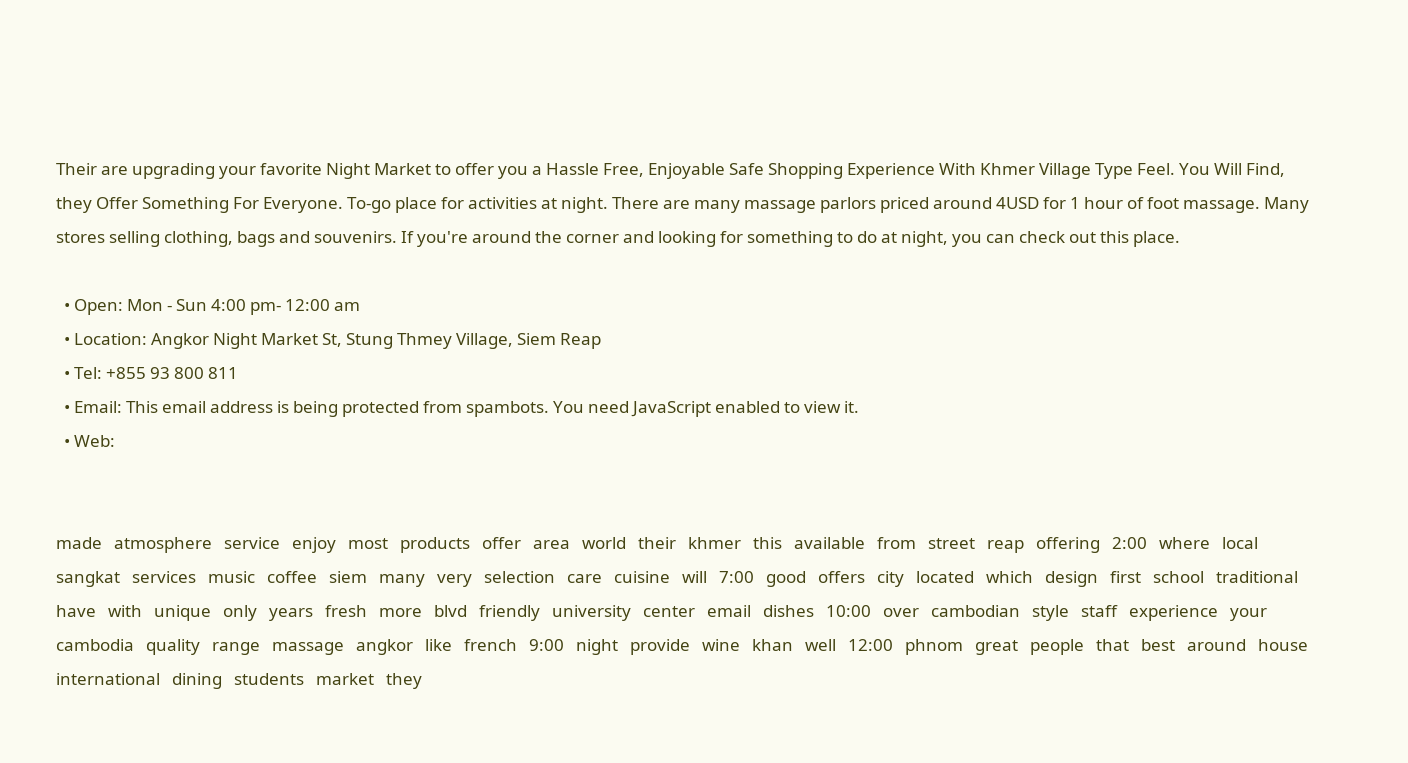Their are upgrading your favorite Night Market to offer you a Hassle Free, Enjoyable Safe Shopping Experience With Khmer Village Type Feel. You Will Find, they Offer Something For Everyone. To-go place for activities at night. There are many massage parlors priced around 4USD for 1 hour of foot massage. Many stores selling clothing, bags and souvenirs. If you're around the corner and looking for something to do at night, you can check out this place.

  • Open: Mon - Sun 4:00 pm- 12:00 am
  • Location: Angkor Night Market St, Stung Thmey Village, Siem Reap
  • Tel: +855 93 800 811
  • Email: This email address is being protected from spambots. You need JavaScript enabled to view it.
  • Web:


made   atmosphere   service   enjoy   most   products   offer   area   world   their   khmer   this   available   from   street   reap   offering   2:00   where   local   sangkat   services   music   coffee   siem   many   very   selection   care   cuisine   will   7:00   good   offers   city   located   which   design   first   school   traditional   have   with   unique   only   years   fresh   more   blvd   friendly   university   center   email   dishes   10:00   over   cambodian   style   staff   experience   your   cambodia   quality   range   massage   angkor   like   french   9:00   night   provide   wine   khan   well   12:00   phnom   great   people   that   best   around   house   international   dining   students   market   they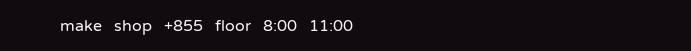make   shop   +855   floor   8:00   11:00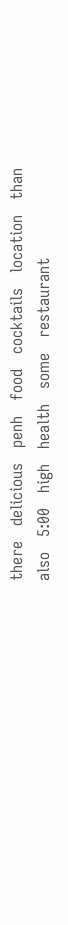there   delicious   penh   food   cocktails   location   than   also   5:00   high   health   some   restaurant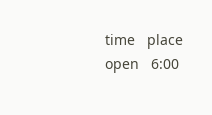time   place   open   6:00